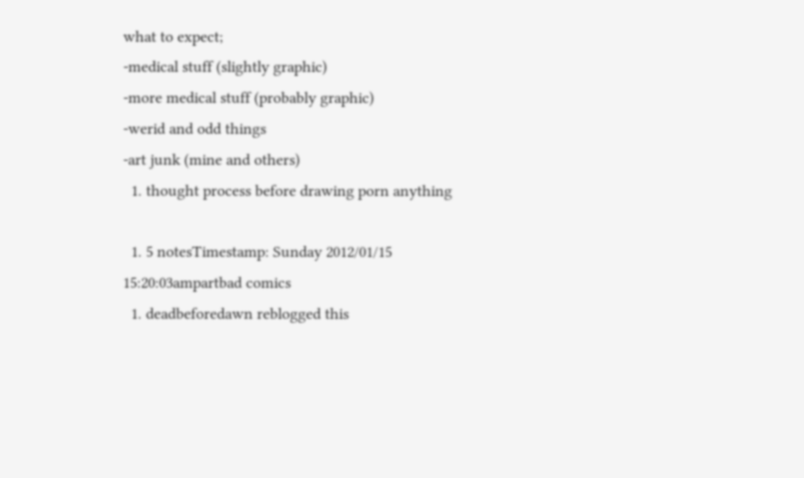what to expect;
-medical stuff (slightly graphic)
-more medical stuff (probably graphic)
-werid and odd things
-art junk (mine and others)
  1. thought process before drawing porn anything

  1. 5 notesTimestamp: Sunday 2012/01/15 15:20:03ampartbad comics
  1. deadbeforedawn reblogged this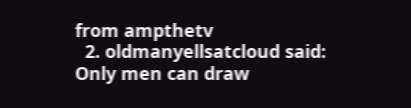from ampthetv
  2. oldmanyellsatcloud said: Only men can draw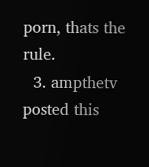porn, thats the rule.
  3. ampthetv posted this